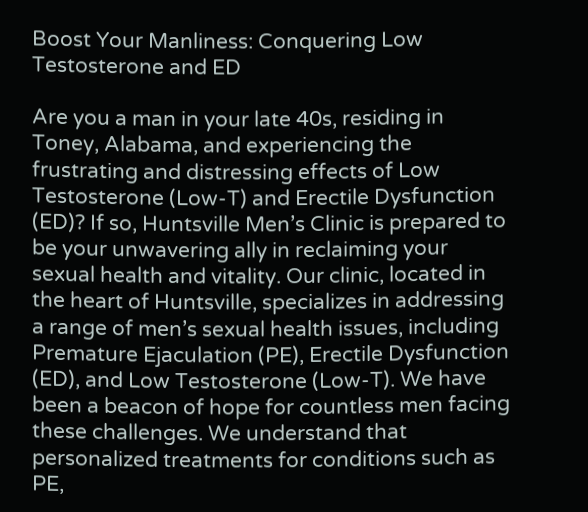Boost Your Manliness: Conquering Low Testosterone and ED

Are you a man in your late 40s, residing in Toney, Alabama, and experiencing the frustrating and distressing effects of Low Testosterone (Low-T) and Erectile Dysfunction (ED)? If so, Huntsville Men’s Clinic is prepared to be your unwavering ally in reclaiming your sexual health and vitality. Our clinic, located in the heart of Huntsville, specializes in addressing a range of men’s sexual health issues, including Premature Ejaculation (PE), Erectile Dysfunction (ED), and Low Testosterone (Low-T). We have been a beacon of hope for countless men facing these challenges. We understand that personalized treatments for conditions such as PE,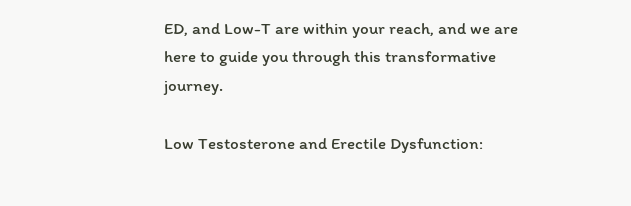ED, and Low-T are within your reach, and we are here to guide you through this transformative journey.

Low Testosterone and Erectile Dysfunction: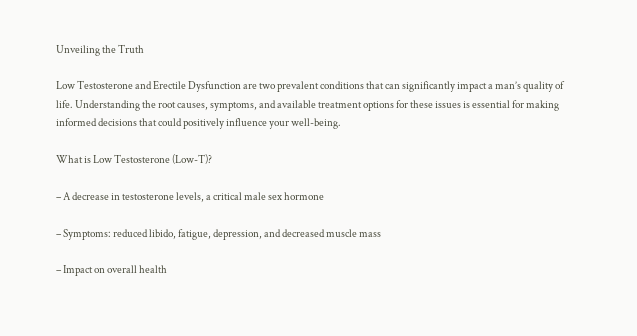Unveiling the Truth

Low Testosterone and Erectile Dysfunction are two prevalent conditions that can significantly impact a man’s quality of life. Understanding the root causes, symptoms, and available treatment options for these issues is essential for making informed decisions that could positively influence your well-being.

What is Low Testosterone (Low-T)?

– A decrease in testosterone levels, a critical male sex hormone

– Symptoms: reduced libido, fatigue, depression, and decreased muscle mass

– Impact on overall health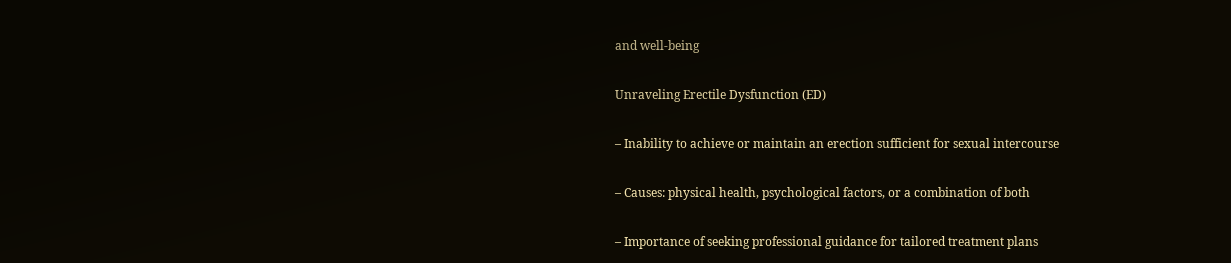and well-being

Unraveling Erectile Dysfunction (ED)

– Inability to achieve or maintain an erection sufficient for sexual intercourse

– Causes: physical health, psychological factors, or a combination of both

– Importance of seeking professional guidance for tailored treatment plans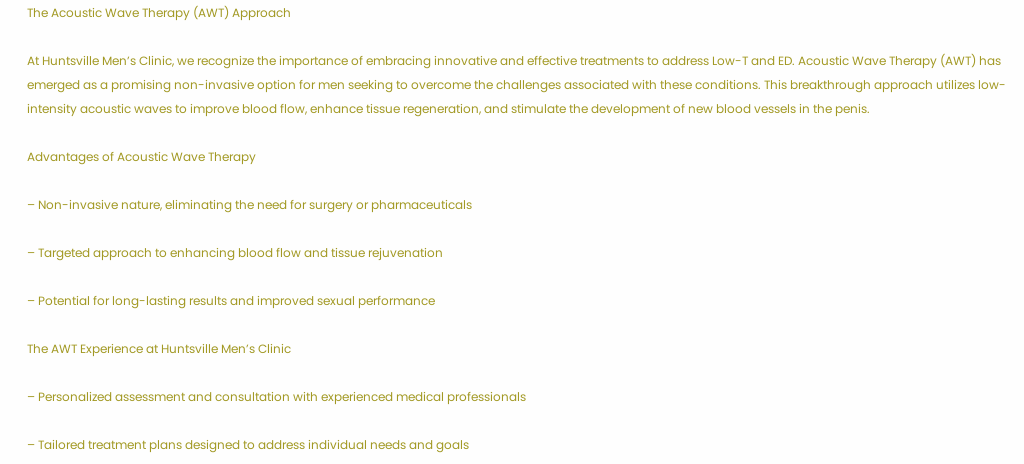The Acoustic Wave Therapy (AWT) Approach

At Huntsville Men’s Clinic, we recognize the importance of embracing innovative and effective treatments to address Low-T and ED. Acoustic Wave Therapy (AWT) has emerged as a promising non-invasive option for men seeking to overcome the challenges associated with these conditions. This breakthrough approach utilizes low-intensity acoustic waves to improve blood flow, enhance tissue regeneration, and stimulate the development of new blood vessels in the penis.

Advantages of Acoustic Wave Therapy

– Non-invasive nature, eliminating the need for surgery or pharmaceuticals

– Targeted approach to enhancing blood flow and tissue rejuvenation

– Potential for long-lasting results and improved sexual performance

The AWT Experience at Huntsville Men’s Clinic

– Personalized assessment and consultation with experienced medical professionals

– Tailored treatment plans designed to address individual needs and goals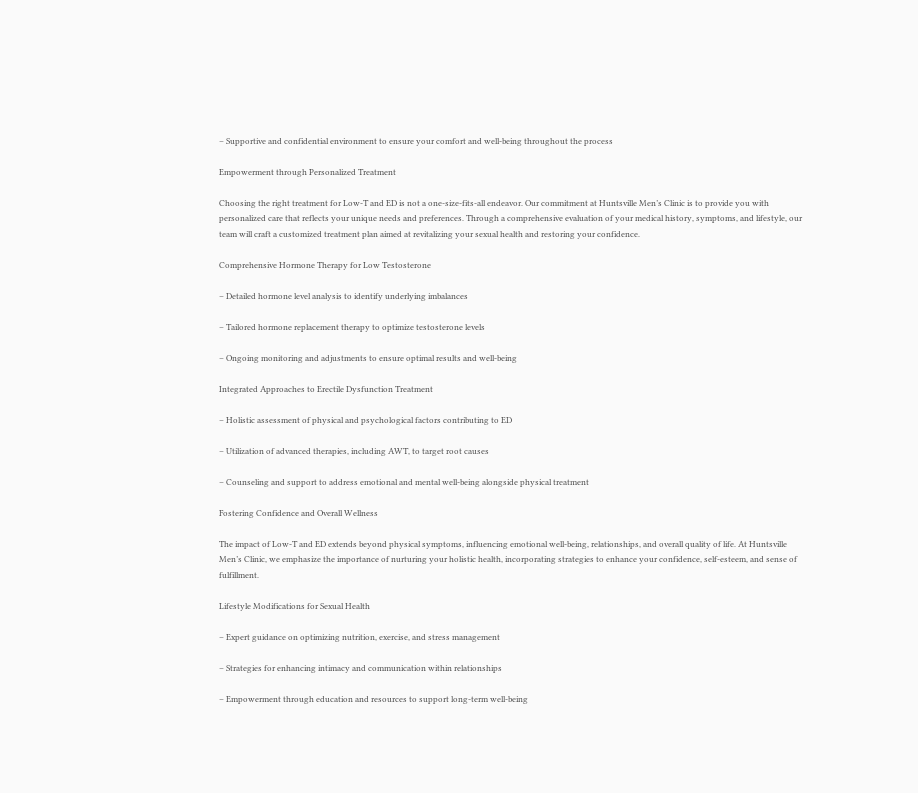– Supportive and confidential environment to ensure your comfort and well-being throughout the process

Empowerment through Personalized Treatment

Choosing the right treatment for Low-T and ED is not a one-size-fits-all endeavor. Our commitment at Huntsville Men’s Clinic is to provide you with personalized care that reflects your unique needs and preferences. Through a comprehensive evaluation of your medical history, symptoms, and lifestyle, our team will craft a customized treatment plan aimed at revitalizing your sexual health and restoring your confidence.

Comprehensive Hormone Therapy for Low Testosterone

– Detailed hormone level analysis to identify underlying imbalances

– Tailored hormone replacement therapy to optimize testosterone levels

– Ongoing monitoring and adjustments to ensure optimal results and well-being

Integrated Approaches to Erectile Dysfunction Treatment

– Holistic assessment of physical and psychological factors contributing to ED

– Utilization of advanced therapies, including AWT, to target root causes

– Counseling and support to address emotional and mental well-being alongside physical treatment

Fostering Confidence and Overall Wellness

The impact of Low-T and ED extends beyond physical symptoms, influencing emotional well-being, relationships, and overall quality of life. At Huntsville Men’s Clinic, we emphasize the importance of nurturing your holistic health, incorporating strategies to enhance your confidence, self-esteem, and sense of fulfillment.

Lifestyle Modifications for Sexual Health

– Expert guidance on optimizing nutrition, exercise, and stress management

– Strategies for enhancing intimacy and communication within relationships

– Empowerment through education and resources to support long-term well-being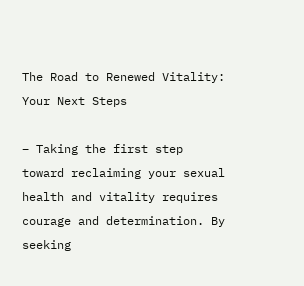The Road to Renewed Vitality: Your Next Steps

– Taking the first step toward reclaiming your sexual health and vitality requires courage and determination. By seeking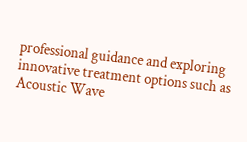professional guidance and exploring innovative treatment options such as Acoustic Wave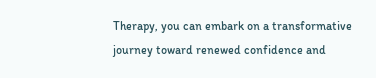Therapy, you can embark on a transformative journey toward renewed confidence and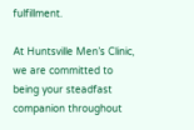fulfillment.

At Huntsville Men’s Clinic, we are committed to being your steadfast companion throughout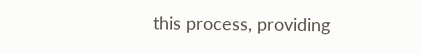this process, providing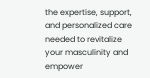the expertise, support, and personalized care needed to revitalize your masculinity and empower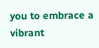you to embrace a vibrant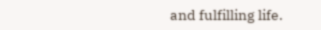and fulfilling life.